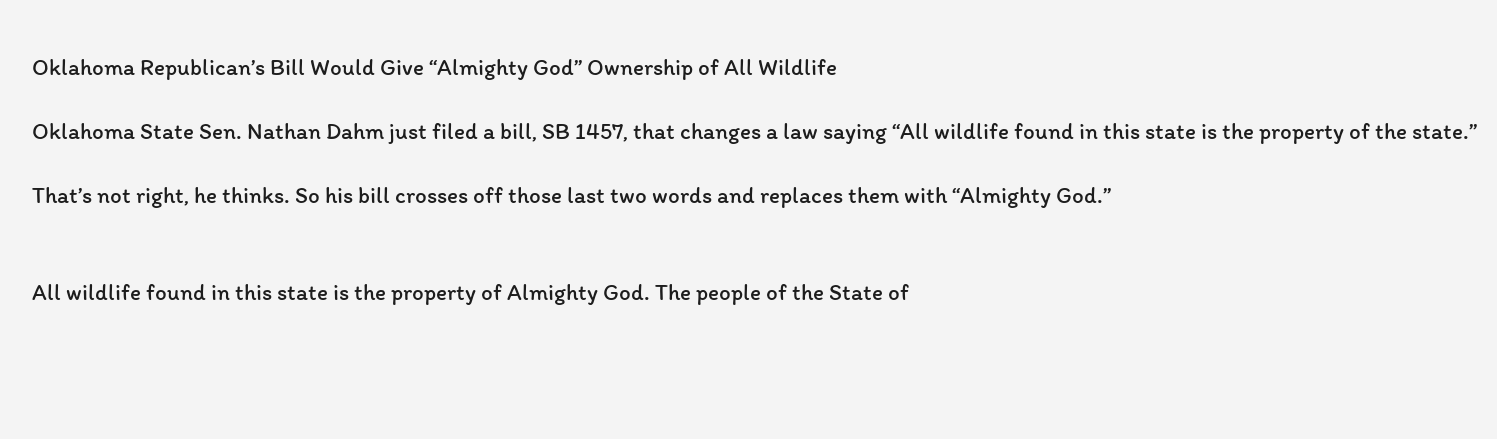Oklahoma Republican’s Bill Would Give “Almighty God” Ownership of All Wildlife

Oklahoma State Sen. Nathan Dahm just filed a bill, SB 1457, that changes a law saying “All wildlife found in this state is the property of the state.”

That’s not right, he thinks. So his bill crosses off those last two words and replaces them with “Almighty God.”


All wildlife found in this state is the property of Almighty God. The people of the State of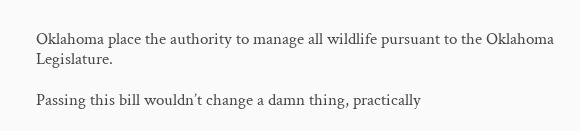Oklahoma place the authority to manage all wildlife pursuant to the Oklahoma Legislature.

Passing this bill wouldn’t change a damn thing, practically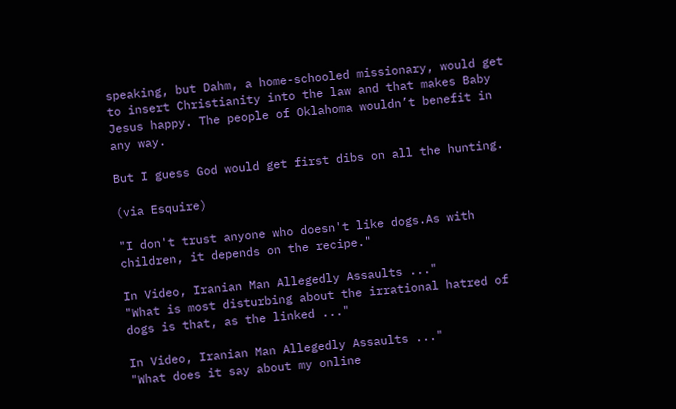speaking, but Dahm, a home-schooled missionary, would get to insert Christianity into the law and that makes Baby Jesus happy. The people of Oklahoma wouldn’t benefit in any way.

But I guess God would get first dibs on all the hunting.

(via Esquire)

"I don't trust anyone who doesn't like dogs.As with children, it depends on the recipe."

In Video, Iranian Man Allegedly Assaults ..."
"What is most disturbing about the irrational hatred of dogs is that, as the linked ..."

In Video, Iranian Man Allegedly Assaults ..."
"What does it say about my online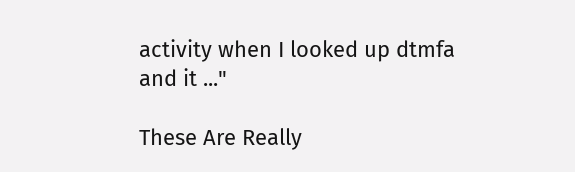activity when I looked up dtmfa and it ..."

These Are Really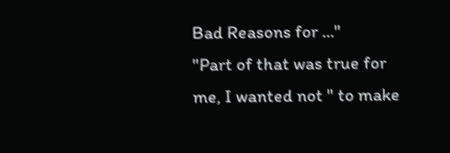Bad Reasons for ..."
"Part of that was true for me, I wanted not " to make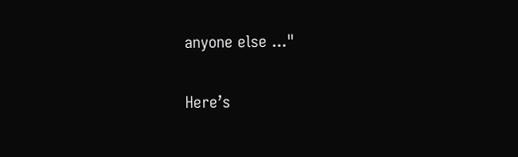anyone else ..."

Here’s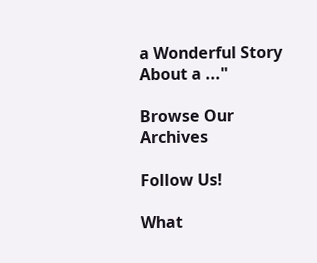a Wonderful Story About a ..."

Browse Our Archives

Follow Us!

What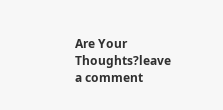Are Your Thoughts?leave a comment